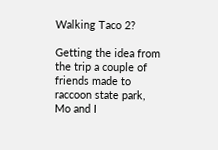Walking Taco 2?

Getting the idea from the trip a couple of friends made to raccoon state park, Mo and I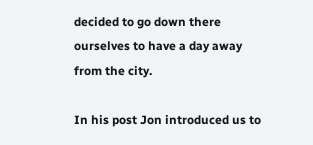decided to go down there ourselves to have a day away from the city.

In his post Jon introduced us to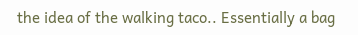the idea of the walking taco.. Essentially a bag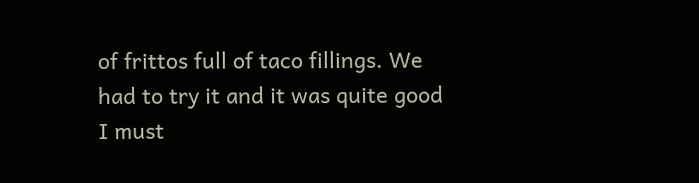of frittos full of taco fillings. We had to try it and it was quite good I must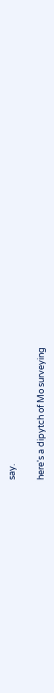say.

here's a dipytch of Mo surveying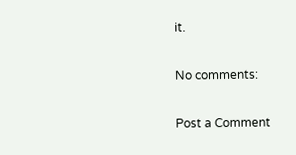it.

No comments:

Post a Comment